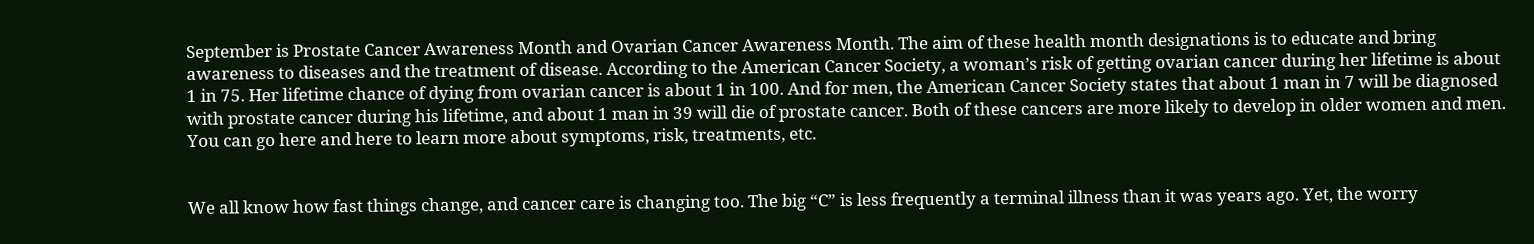September is Prostate Cancer Awareness Month and Ovarian Cancer Awareness Month. The aim of these health month designations is to educate and bring awareness to diseases and the treatment of disease. According to the American Cancer Society, a woman’s risk of getting ovarian cancer during her lifetime is about 1 in 75. Her lifetime chance of dying from ovarian cancer is about 1 in 100. And for men, the American Cancer Society states that about 1 man in 7 will be diagnosed with prostate cancer during his lifetime, and about 1 man in 39 will die of prostate cancer. Both of these cancers are more likely to develop in older women and men. You can go here and here to learn more about symptoms, risk, treatments, etc.


We all know how fast things change, and cancer care is changing too. The big “C” is less frequently a terminal illness than it was years ago. Yet, the worry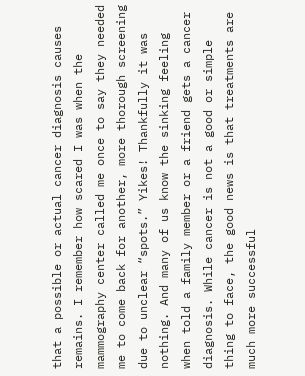that a possible or actual cancer diagnosis causes remains. I remember how scared I was when the mammography center called me once to say they needed me to come back for another, more thorough screening due to unclear “spots.” Yikes! Thankfully it was nothing. And many of us know the sinking feeling when told a family member or a friend gets a cancer diagnosis. While cancer is not a good or simple thing to face, the good news is that treatments are much more successful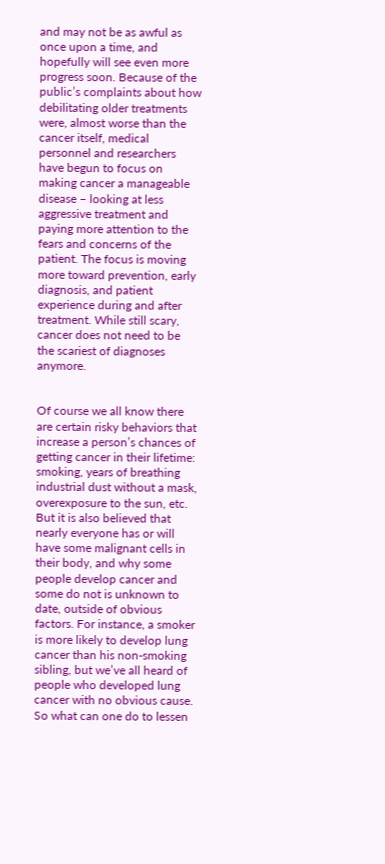and may not be as awful as once upon a time, and hopefully will see even more progress soon. Because of the public’s complaints about how debilitating older treatments were, almost worse than the cancer itself, medical personnel and researchers have begun to focus on making cancer a manageable disease – looking at less aggressive treatment and paying more attention to the fears and concerns of the patient. The focus is moving more toward prevention, early diagnosis, and patient experience during and after treatment. While still scary, cancer does not need to be the scariest of diagnoses anymore.


Of course we all know there are certain risky behaviors that increase a person’s chances of getting cancer in their lifetime: smoking, years of breathing industrial dust without a mask, overexposure to the sun, etc. But it is also believed that nearly everyone has or will have some malignant cells in their body, and why some people develop cancer and some do not is unknown to date, outside of obvious factors. For instance, a smoker is more likely to develop lung cancer than his non-smoking sibling, but we’ve all heard of people who developed lung cancer with no obvious cause. So what can one do to lessen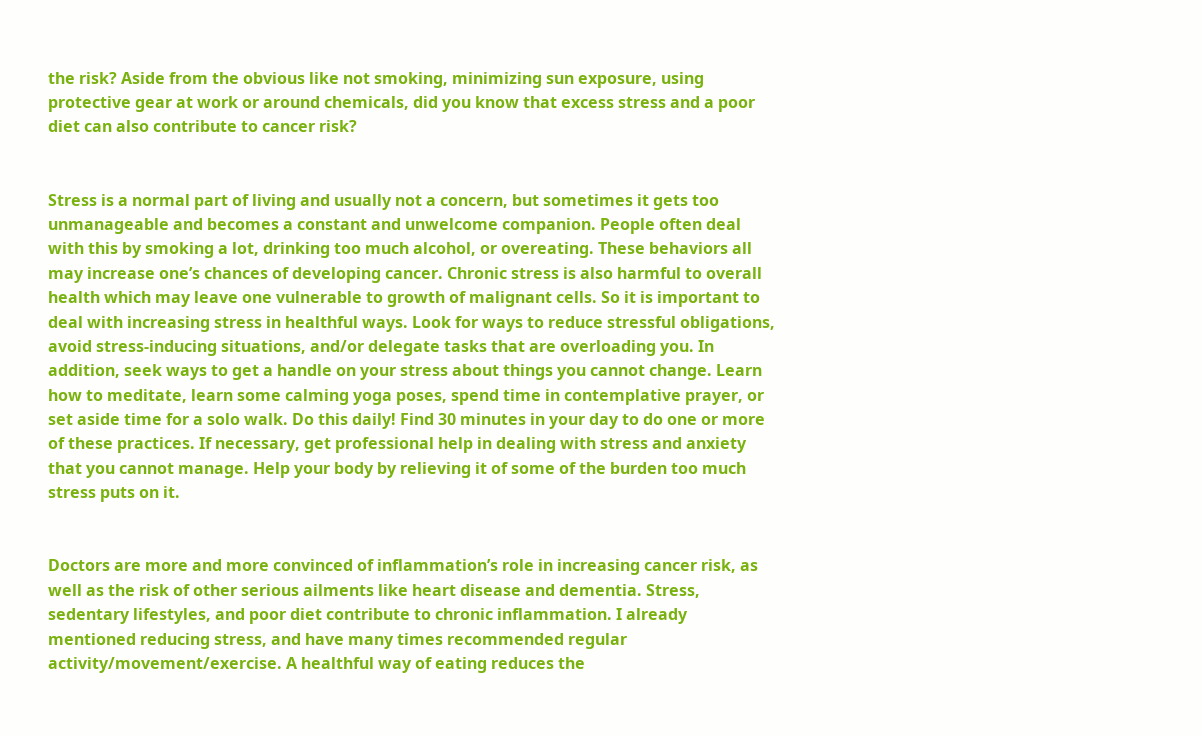the risk? Aside from the obvious like not smoking, minimizing sun exposure, using protective gear at work or around chemicals, did you know that excess stress and a poor diet can also contribute to cancer risk?


Stress is a normal part of living and usually not a concern, but sometimes it gets too unmanageable and becomes a constant and unwelcome companion. People often deal with this by smoking a lot, drinking too much alcohol, or overeating. These behaviors all may increase one’s chances of developing cancer. Chronic stress is also harmful to overall health which may leave one vulnerable to growth of malignant cells. So it is important to deal with increasing stress in healthful ways. Look for ways to reduce stressful obligations, avoid stress-inducing situations, and/or delegate tasks that are overloading you. In addition, seek ways to get a handle on your stress about things you cannot change. Learn how to meditate, learn some calming yoga poses, spend time in contemplative prayer, or set aside time for a solo walk. Do this daily! Find 30 minutes in your day to do one or more of these practices. If necessary, get professional help in dealing with stress and anxiety that you cannot manage. Help your body by relieving it of some of the burden too much stress puts on it.


Doctors are more and more convinced of inflammation’s role in increasing cancer risk, as well as the risk of other serious ailments like heart disease and dementia. Stress, sedentary lifestyles, and poor diet contribute to chronic inflammation. I already mentioned reducing stress, and have many times recommended regular activity/movement/exercise. A healthful way of eating reduces the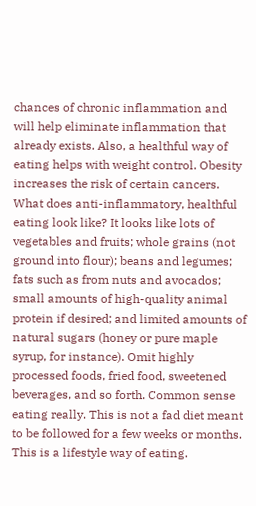chances of chronic inflammation and will help eliminate inflammation that already exists. Also, a healthful way of eating helps with weight control. Obesity increases the risk of certain cancers. What does anti-inflammatory, healthful eating look like? It looks like lots of vegetables and fruits; whole grains (not ground into flour); beans and legumes; fats such as from nuts and avocados; small amounts of high-quality animal protein if desired; and limited amounts of natural sugars (honey or pure maple syrup, for instance). Omit highly processed foods, fried food, sweetened beverages, and so forth. Common sense eating really. This is not a fad diet meant to be followed for a few weeks or months. This is a lifestyle way of eating.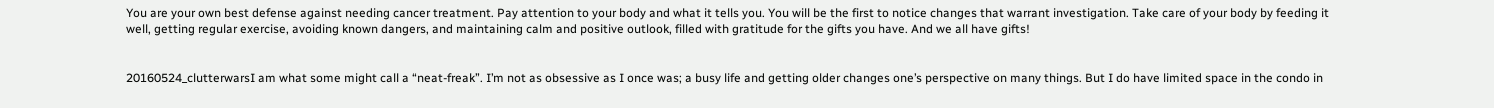You are your own best defense against needing cancer treatment. Pay attention to your body and what it tells you. You will be the first to notice changes that warrant investigation. Take care of your body by feeding it well, getting regular exercise, avoiding known dangers, and maintaining calm and positive outlook, filled with gratitude for the gifts you have. And we all have gifts!


20160524_clutterwarsI am what some might call a “neat-freak”. I’m not as obsessive as I once was; a busy life and getting older changes one’s perspective on many things. But I do have limited space in the condo in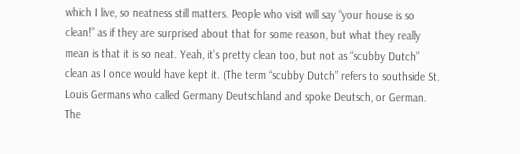which I live, so neatness still matters. People who visit will say “your house is so clean!” as if they are surprised about that for some reason, but what they really mean is that it is so neat. Yeah, it’s pretty clean too, but not as “scubby Dutch” clean as I once would have kept it. (The term “scubby Dutch” refers to southside St. Louis Germans who called Germany Deutschland and spoke Deutsch, or German. The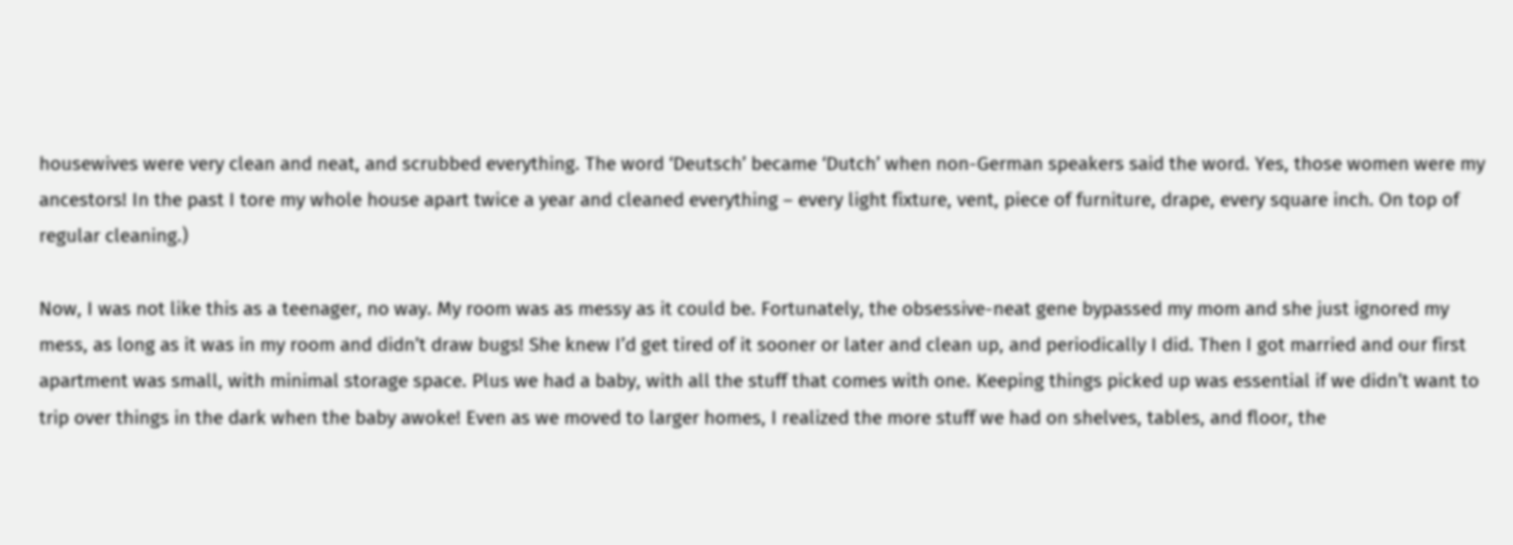housewives were very clean and neat, and scrubbed everything. The word ‘Deutsch’ became ‘Dutch’ when non-German speakers said the word. Yes, those women were my ancestors! In the past I tore my whole house apart twice a year and cleaned everything – every light fixture, vent, piece of furniture, drape, every square inch. On top of regular cleaning.)

Now, I was not like this as a teenager, no way. My room was as messy as it could be. Fortunately, the obsessive-neat gene bypassed my mom and she just ignored my mess, as long as it was in my room and didn’t draw bugs! She knew I’d get tired of it sooner or later and clean up, and periodically I did. Then I got married and our first apartment was small, with minimal storage space. Plus we had a baby, with all the stuff that comes with one. Keeping things picked up was essential if we didn’t want to trip over things in the dark when the baby awoke! Even as we moved to larger homes, I realized the more stuff we had on shelves, tables, and floor, the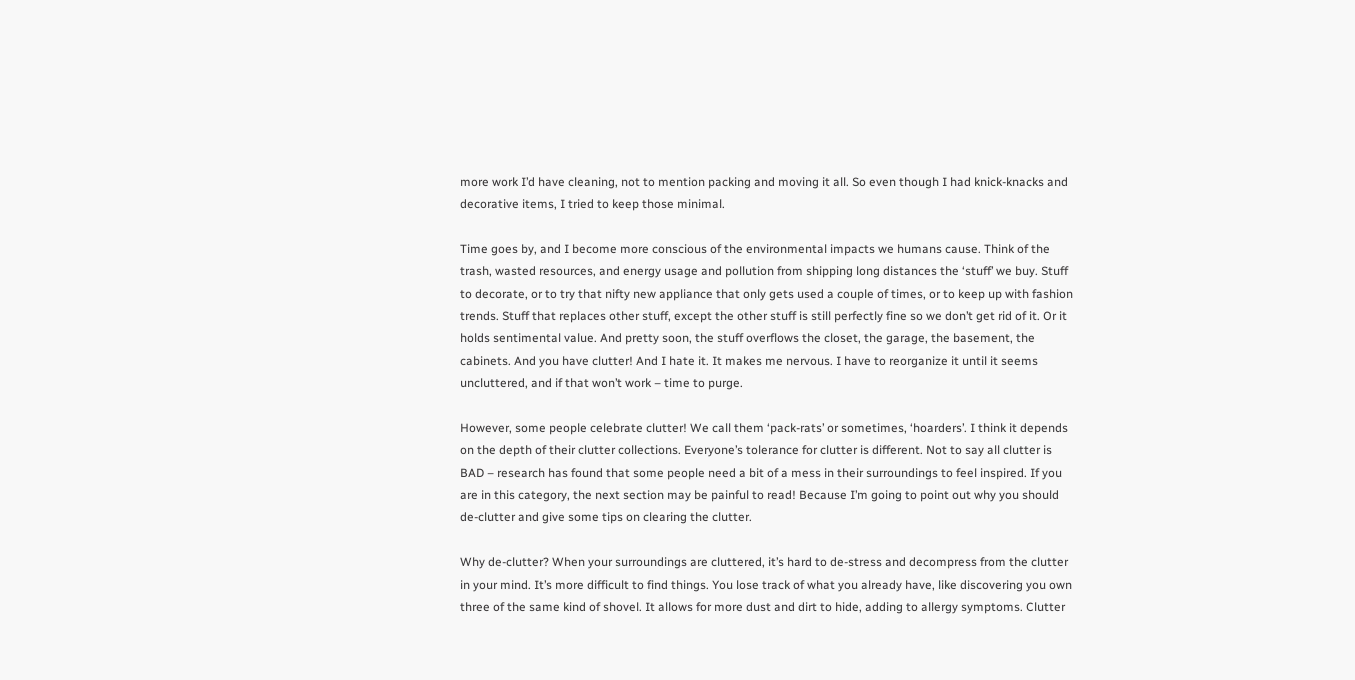more work I’d have cleaning, not to mention packing and moving it all. So even though I had knick-knacks and decorative items, I tried to keep those minimal.

Time goes by, and I become more conscious of the environmental impacts we humans cause. Think of the trash, wasted resources, and energy usage and pollution from shipping long distances the ‘stuff’ we buy. Stuff to decorate, or to try that nifty new appliance that only gets used a couple of times, or to keep up with fashion trends. Stuff that replaces other stuff, except the other stuff is still perfectly fine so we don’t get rid of it. Or it holds sentimental value. And pretty soon, the stuff overflows the closet, the garage, the basement, the cabinets. And you have clutter! And I hate it. It makes me nervous. I have to reorganize it until it seems uncluttered, and if that won’t work – time to purge.

However, some people celebrate clutter! We call them ‘pack-rats’ or sometimes, ‘hoarders’. I think it depends on the depth of their clutter collections. Everyone’s tolerance for clutter is different. Not to say all clutter is BAD – research has found that some people need a bit of a mess in their surroundings to feel inspired. If you are in this category, the next section may be painful to read! Because I’m going to point out why you should de-clutter and give some tips on clearing the clutter.

Why de-clutter? When your surroundings are cluttered, it’s hard to de-stress and decompress from the clutter in your mind. It’s more difficult to find things. You lose track of what you already have, like discovering you own three of the same kind of shovel. It allows for more dust and dirt to hide, adding to allergy symptoms. Clutter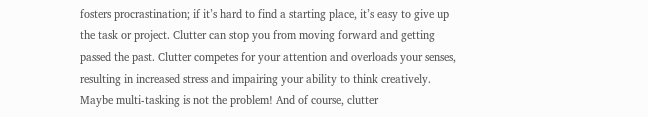fosters procrastination; if it’s hard to find a starting place, it’s easy to give up the task or project. Clutter can stop you from moving forward and getting passed the past. Clutter competes for your attention and overloads your senses, resulting in increased stress and impairing your ability to think creatively. Maybe multi-tasking is not the problem! And of course, clutter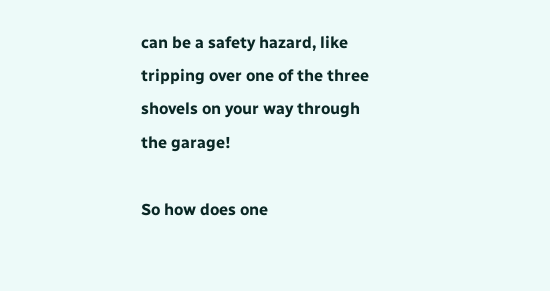can be a safety hazard, like tripping over one of the three shovels on your way through the garage!

So how does one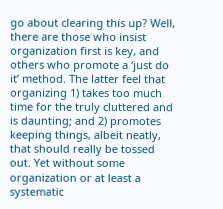go about clearing this up? Well, there are those who insist organization first is key, and others who promote a ‘just do it’ method. The latter feel that organizing 1) takes too much time for the truly cluttered and is daunting; and 2) promotes keeping things, albeit neatly, that should really be tossed out. Yet without some organization or at least a systematic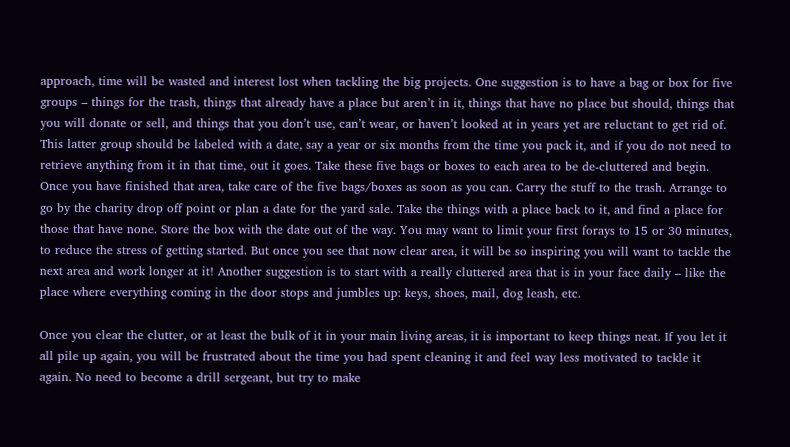approach, time will be wasted and interest lost when tackling the big projects. One suggestion is to have a bag or box for five groups – things for the trash, things that already have a place but aren’t in it, things that have no place but should, things that you will donate or sell, and things that you don’t use, can’t wear, or haven’t looked at in years yet are reluctant to get rid of. This latter group should be labeled with a date, say a year or six months from the time you pack it, and if you do not need to retrieve anything from it in that time, out it goes. Take these five bags or boxes to each area to be de-cluttered and begin. Once you have finished that area, take care of the five bags/boxes as soon as you can. Carry the stuff to the trash. Arrange to go by the charity drop off point or plan a date for the yard sale. Take the things with a place back to it, and find a place for those that have none. Store the box with the date out of the way. You may want to limit your first forays to 15 or 30 minutes, to reduce the stress of getting started. But once you see that now clear area, it will be so inspiring you will want to tackle the next area and work longer at it! Another suggestion is to start with a really cluttered area that is in your face daily – like the place where everything coming in the door stops and jumbles up: keys, shoes, mail, dog leash, etc.

Once you clear the clutter, or at least the bulk of it in your main living areas, it is important to keep things neat. If you let it all pile up again, you will be frustrated about the time you had spent cleaning it and feel way less motivated to tackle it again. No need to become a drill sergeant, but try to make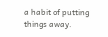a habit of putting things away.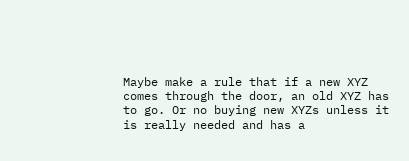Maybe make a rule that if a new XYZ comes through the door, an old XYZ has to go. Or no buying new XYZs unless it is really needed and has a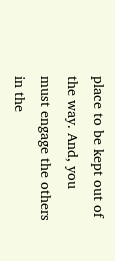place to be kept out of the way. And, you must engage the others in the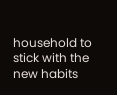household to stick with the new habits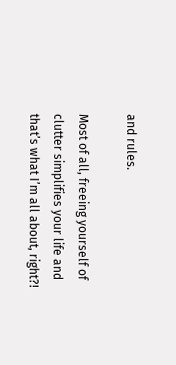and rules.

Most of all, freeing yourself of clutter simplifies your life and that’s what I’m all about, right?!